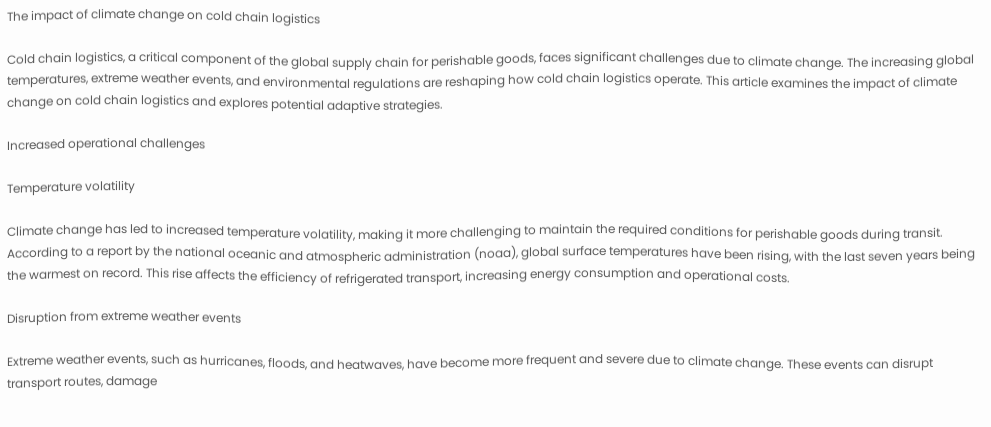The impact of climate change on cold chain logistics

Cold chain logistics, a critical component of the global supply chain for perishable goods, faces significant challenges due to climate change. The increasing global temperatures, extreme weather events, and environmental regulations are reshaping how cold chain logistics operate. This article examines the impact of climate change on cold chain logistics and explores potential adaptive strategies.

Increased operational challenges

Temperature volatility

Climate change has led to increased temperature volatility, making it more challenging to maintain the required conditions for perishable goods during transit. According to a report by the national oceanic and atmospheric administration (noaa), global surface temperatures have been rising, with the last seven years being the warmest on record. This rise affects the efficiency of refrigerated transport, increasing energy consumption and operational costs.

Disruption from extreme weather events

Extreme weather events, such as hurricanes, floods, and heatwaves, have become more frequent and severe due to climate change. These events can disrupt transport routes, damage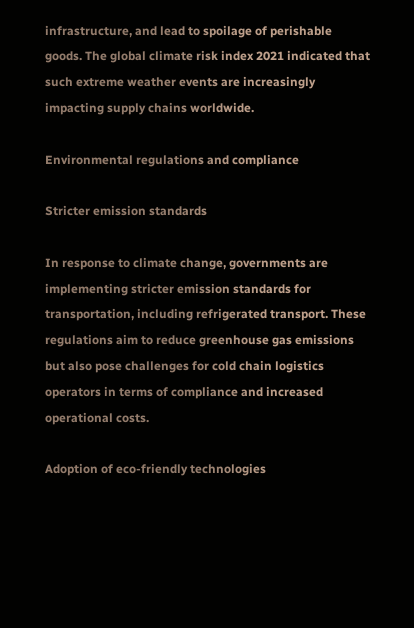infrastructure, and lead to spoilage of perishable goods. The global climate risk index 2021 indicated that such extreme weather events are increasingly impacting supply chains worldwide.

Environmental regulations and compliance

Stricter emission standards

In response to climate change, governments are implementing stricter emission standards for transportation, including refrigerated transport. These regulations aim to reduce greenhouse gas emissions but also pose challenges for cold chain logistics operators in terms of compliance and increased operational costs.

Adoption of eco-friendly technologies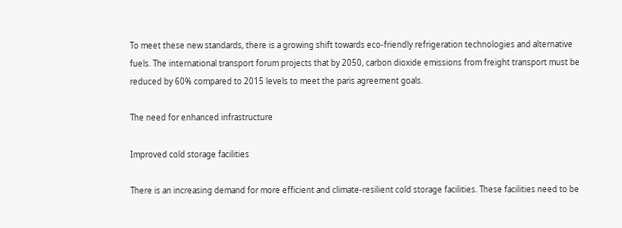To meet these new standards, there is a growing shift towards eco-friendly refrigeration technologies and alternative fuels. The international transport forum projects that by 2050, carbon dioxide emissions from freight transport must be reduced by 60% compared to 2015 levels to meet the paris agreement goals.

The need for enhanced infrastructure

Improved cold storage facilities

There is an increasing demand for more efficient and climate-resilient cold storage facilities. These facilities need to be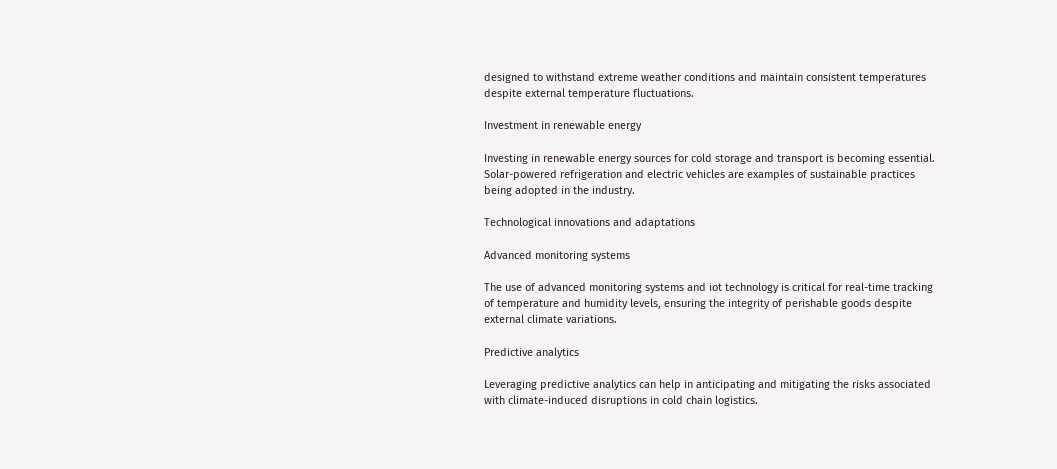designed to withstand extreme weather conditions and maintain consistent temperatures despite external temperature fluctuations.

Investment in renewable energy

Investing in renewable energy sources for cold storage and transport is becoming essential. Solar-powered refrigeration and electric vehicles are examples of sustainable practices being adopted in the industry.

Technological innovations and adaptations

Advanced monitoring systems

The use of advanced monitoring systems and iot technology is critical for real-time tracking of temperature and humidity levels, ensuring the integrity of perishable goods despite external climate variations.

Predictive analytics

Leveraging predictive analytics can help in anticipating and mitigating the risks associated with climate-induced disruptions in cold chain logistics.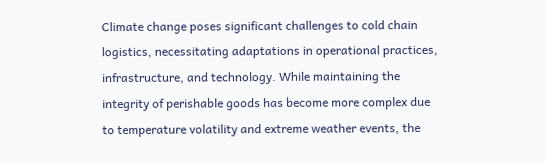Climate change poses significant challenges to cold chain logistics, necessitating adaptations in operational practices, infrastructure, and technology. While maintaining the integrity of perishable goods has become more complex due to temperature volatility and extreme weather events, the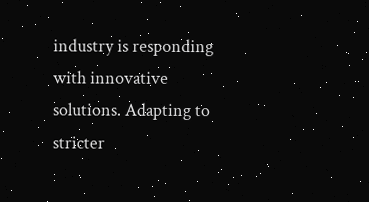industry is responding with innovative solutions. Adapting to stricter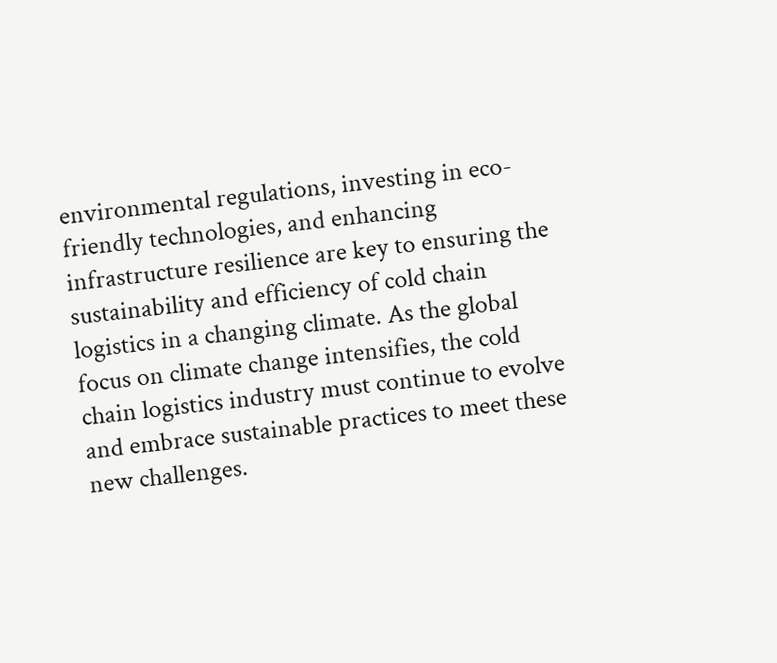environmental regulations, investing in eco-friendly technologies, and enhancing infrastructure resilience are key to ensuring the sustainability and efficiency of cold chain logistics in a changing climate. As the global focus on climate change intensifies, the cold chain logistics industry must continue to evolve and embrace sustainable practices to meet these new challenges.